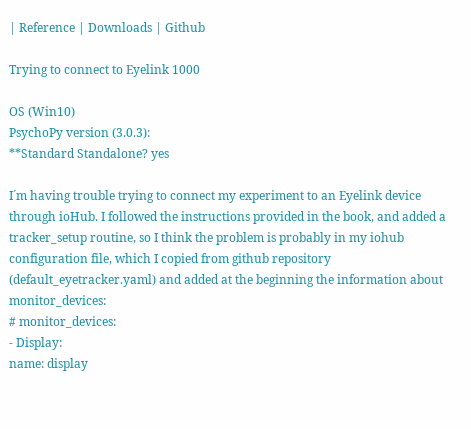| Reference | Downloads | Github

Trying to connect to Eyelink 1000

OS (Win10)
PsychoPy version (3.0.3):
**Standard Standalone? yes

I´m having trouble trying to connect my experiment to an Eyelink device through ioHub. I followed the instructions provided in the book, and added a tracker_setup routine, so I think the problem is probably in my iohub configuration file, which I copied from github repository (default_eyetracker.yaml) and added at the beginning the information about monitor_devices:
# monitor_devices:
- Display:
name: display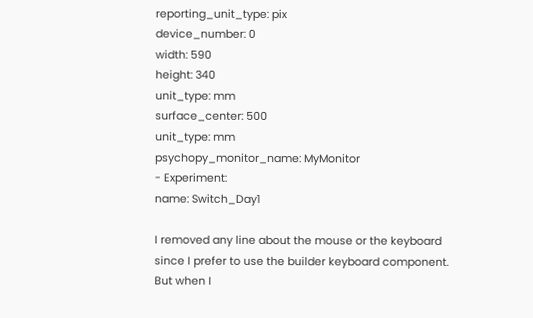reporting_unit_type: pix
device_number: 0
width: 590
height: 340
unit_type: mm
surface_center: 500
unit_type: mm
psychopy_monitor_name: MyMonitor
- Experiment:
name: Switch_Day1

I removed any line about the mouse or the keyboard since I prefer to use the builder keyboard component. But when I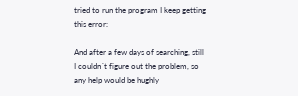tried to run the program I keep getting this error:

And after a few days of searching, still I couldn´t figure out the problem, so any help would be hughly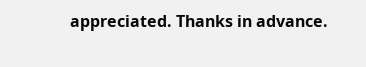appreciated. Thanks in advance.